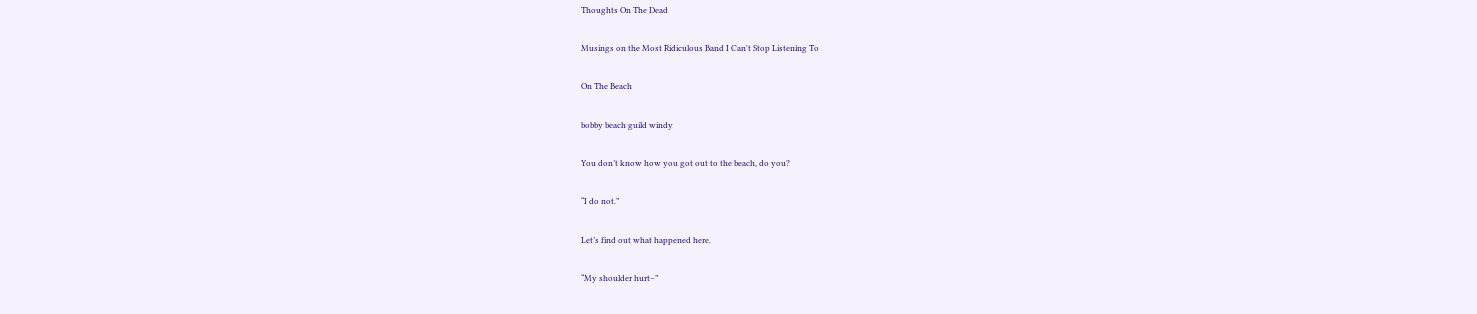Thoughts On The Dead

Musings on the Most Ridiculous Band I Can't Stop Listening To

On The Beach

bobby beach guild windy

You don’t know how you got out to the beach, do you?

“I do not.”

Let’s find out what happened here.

“My shoulder hurt–”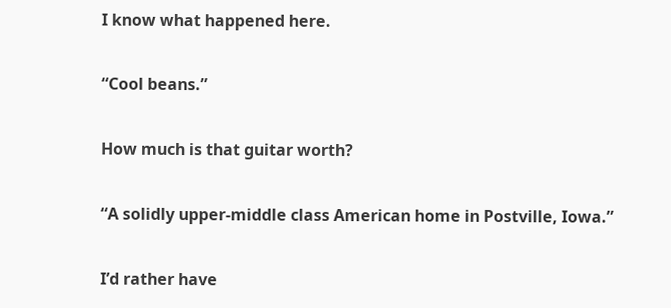I know what happened here.

“Cool beans.”

How much is that guitar worth?

“A solidly upper-middle class American home in Postville, Iowa.”

I’d rather have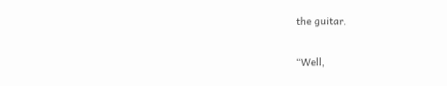the guitar.

“Well,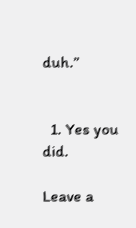duh.”


  1. Yes you did.

Leave a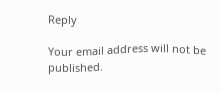Reply

Your email address will not be published.